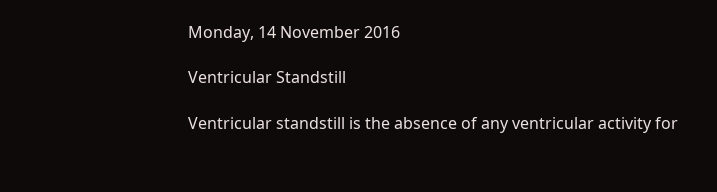Monday, 14 November 2016

Ventricular Standstill

Ventricular standstill is the absence of any ventricular activity for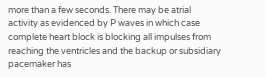more than a few seconds. There may be atrial activity as evidenced by P waves in which case complete heart block is blocking all impulses from reaching the ventricles and the backup or subsidiary pacemaker has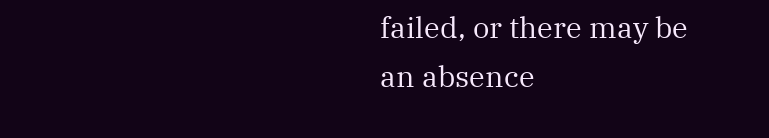failed, or there may be an absence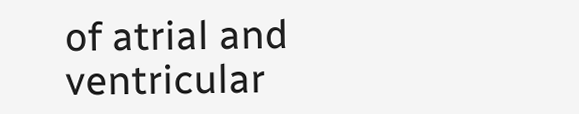of atrial and ventricular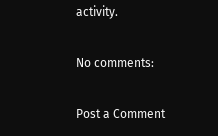activity.

No comments:

Post a Comment